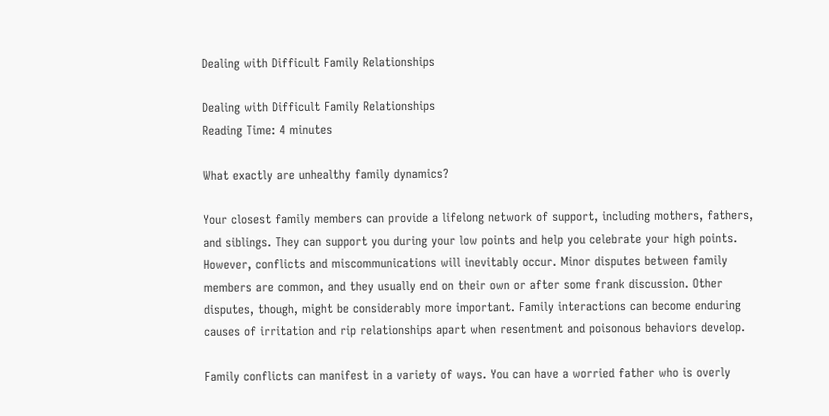Dealing with Difficult Family Relationships

Dealing with Difficult Family Relationships
Reading Time: 4 minutes

What exactly are unhealthy family dynamics?

Your closest family members can provide a lifelong network of support, including mothers, fathers, and siblings. They can support you during your low points and help you celebrate your high points. However, conflicts and miscommunications will inevitably occur. Minor disputes between family members are common, and they usually end on their own or after some frank discussion. Other disputes, though, might be considerably more important. Family interactions can become enduring causes of irritation and rip relationships apart when resentment and poisonous behaviors develop.

Family conflicts can manifest in a variety of ways. You can have a worried father who is overly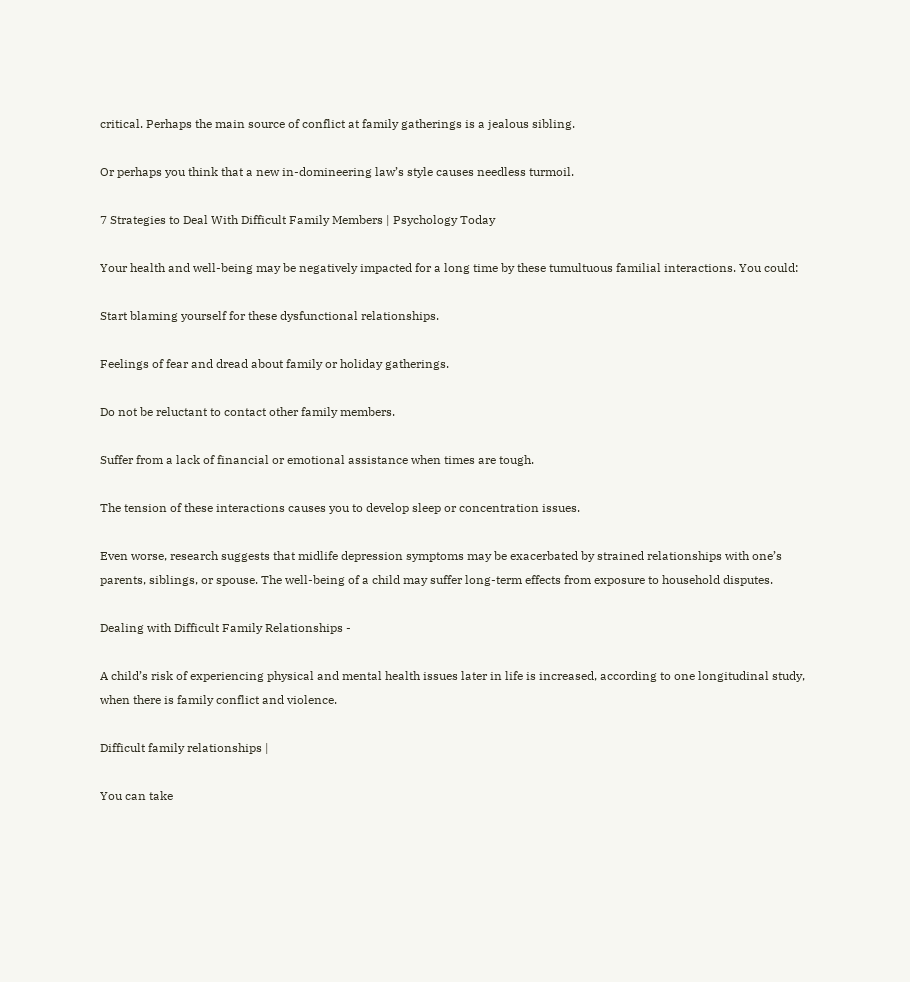critical. Perhaps the main source of conflict at family gatherings is a jealous sibling.

Or perhaps you think that a new in-domineering law’s style causes needless turmoil.

7 Strategies to Deal With Difficult Family Members | Psychology Today

Your health and well-being may be negatively impacted for a long time by these tumultuous familial interactions. You could:

Start blaming yourself for these dysfunctional relationships.

Feelings of fear and dread about family or holiday gatherings.

Do not be reluctant to contact other family members.

Suffer from a lack of financial or emotional assistance when times are tough.

The tension of these interactions causes you to develop sleep or concentration issues.

Even worse, research suggests that midlife depression symptoms may be exacerbated by strained relationships with one’s parents, siblings, or spouse. The well-being of a child may suffer long-term effects from exposure to household disputes.

Dealing with Difficult Family Relationships -

A child’s risk of experiencing physical and mental health issues later in life is increased, according to one longitudinal study, when there is family conflict and violence.

Difficult family relationships |

You can take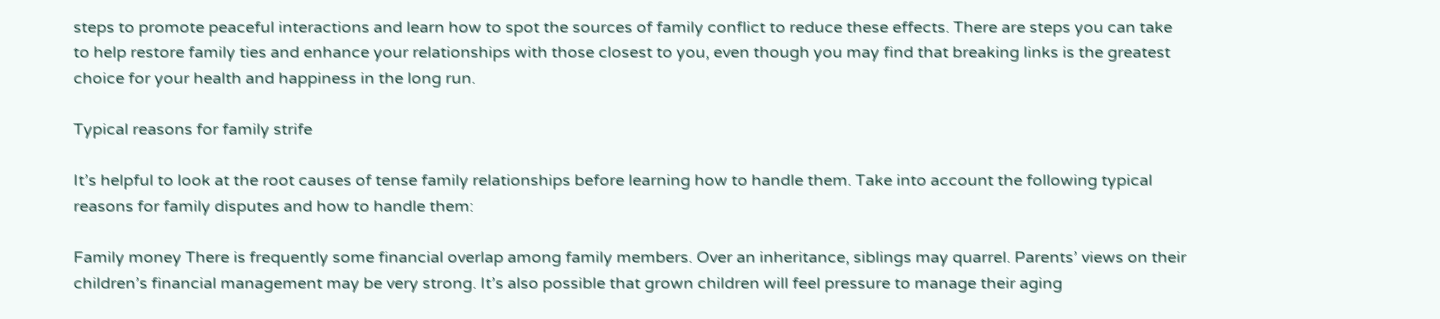steps to promote peaceful interactions and learn how to spot the sources of family conflict to reduce these effects. There are steps you can take to help restore family ties and enhance your relationships with those closest to you, even though you may find that breaking links is the greatest choice for your health and happiness in the long run.

Typical reasons for family strife

It’s helpful to look at the root causes of tense family relationships before learning how to handle them. Take into account the following typical reasons for family disputes and how to handle them:

Family money There is frequently some financial overlap among family members. Over an inheritance, siblings may quarrel. Parents’ views on their children’s financial management may be very strong. It’s also possible that grown children will feel pressure to manage their aging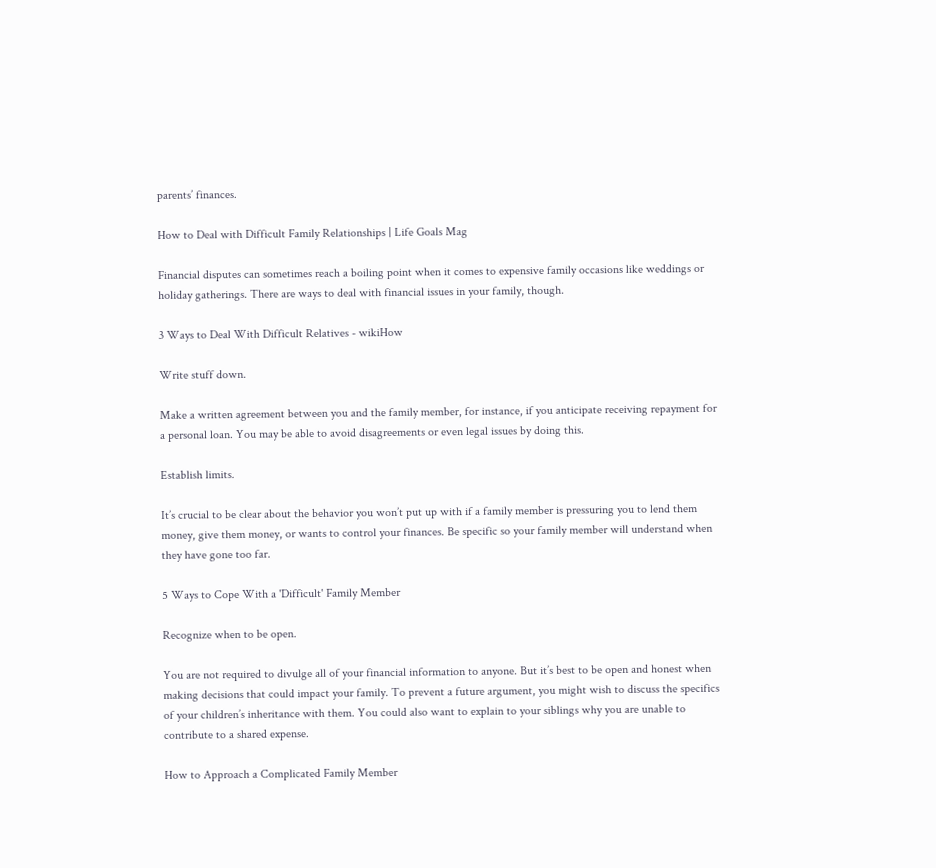parents’ finances.

How to Deal with Difficult Family Relationships | Life Goals Mag

Financial disputes can sometimes reach a boiling point when it comes to expensive family occasions like weddings or holiday gatherings. There are ways to deal with financial issues in your family, though.

3 Ways to Deal With Difficult Relatives - wikiHow

Write stuff down.

Make a written agreement between you and the family member, for instance, if you anticipate receiving repayment for a personal loan. You may be able to avoid disagreements or even legal issues by doing this.

Establish limits.

It’s crucial to be clear about the behavior you won’t put up with if a family member is pressuring you to lend them money, give them money, or wants to control your finances. Be specific so your family member will understand when they have gone too far.

5 Ways to Cope With a 'Difficult' Family Member

Recognize when to be open.

You are not required to divulge all of your financial information to anyone. But it’s best to be open and honest when making decisions that could impact your family. To prevent a future argument, you might wish to discuss the specifics of your children’s inheritance with them. You could also want to explain to your siblings why you are unable to contribute to a shared expense.

How to Approach a Complicated Family Member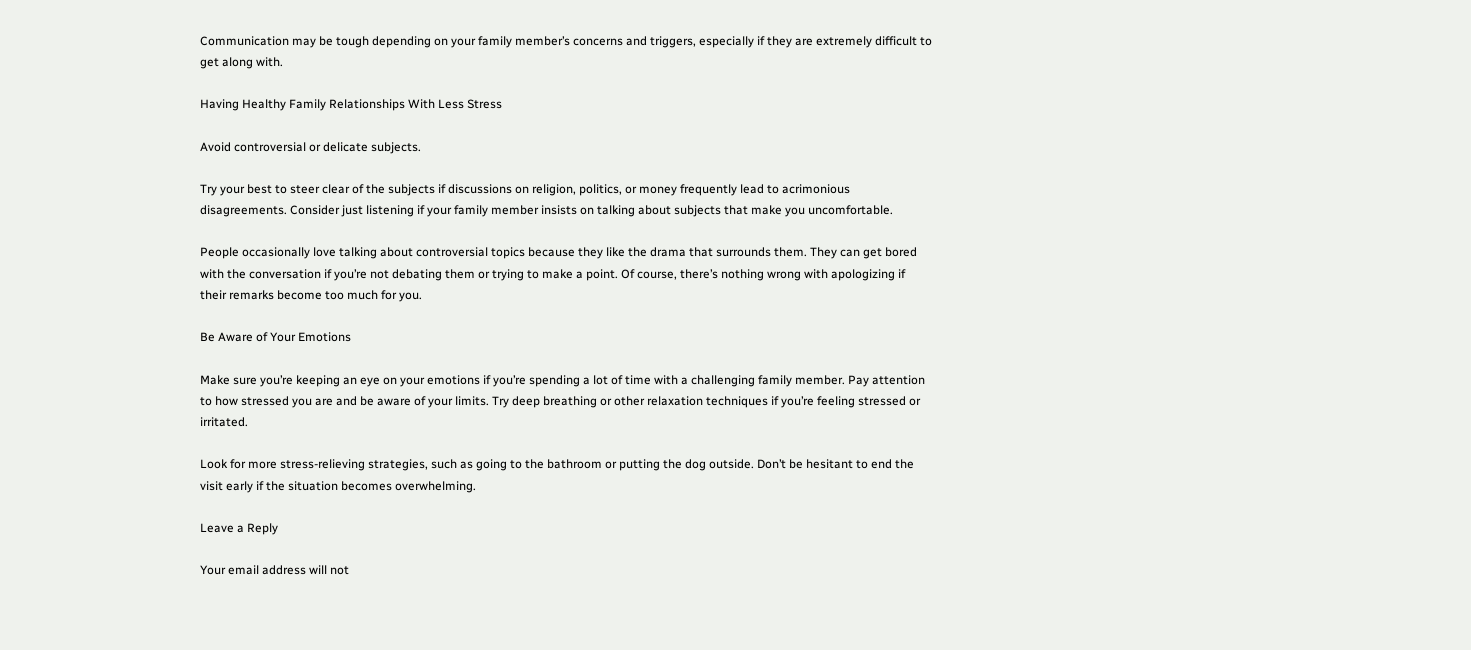Communication may be tough depending on your family member’s concerns and triggers, especially if they are extremely difficult to get along with.

Having Healthy Family Relationships With Less Stress

Avoid controversial or delicate subjects.

Try your best to steer clear of the subjects if discussions on religion, politics, or money frequently lead to acrimonious disagreements. Consider just listening if your family member insists on talking about subjects that make you uncomfortable.

People occasionally love talking about controversial topics because they like the drama that surrounds them. They can get bored with the conversation if you’re not debating them or trying to make a point. Of course, there’s nothing wrong with apologizing if their remarks become too much for you.

Be Aware of Your Emotions

Make sure you’re keeping an eye on your emotions if you’re spending a lot of time with a challenging family member. Pay attention to how stressed you are and be aware of your limits. Try deep breathing or other relaxation techniques if you’re feeling stressed or irritated.

Look for more stress-relieving strategies, such as going to the bathroom or putting the dog outside. Don’t be hesitant to end the visit early if the situation becomes overwhelming.

Leave a Reply

Your email address will not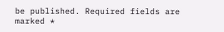be published. Required fields are marked *